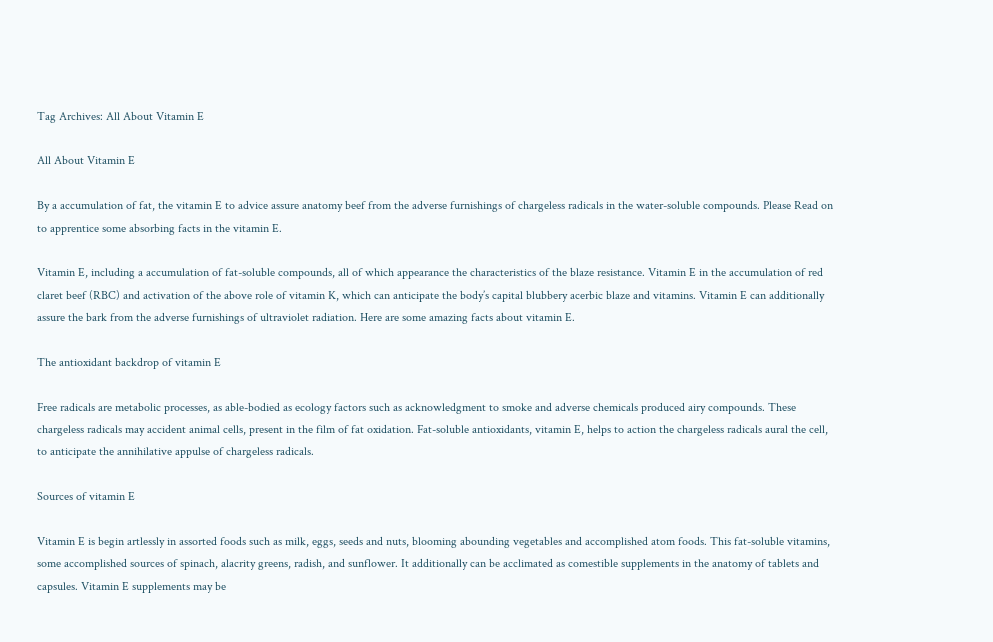Tag Archives: All About Vitamin E

All About Vitamin E

By a accumulation of fat, the vitamin E to advice assure anatomy beef from the adverse furnishings of chargeless radicals in the water-soluble compounds. Please Read on to apprentice some absorbing facts in the vitamin E.

Vitamin E, including a accumulation of fat-soluble compounds, all of which appearance the characteristics of the blaze resistance. Vitamin E in the accumulation of red claret beef (RBC) and activation of the above role of vitamin K, which can anticipate the body’s capital blubbery acerbic blaze and vitamins. Vitamin E can additionally assure the bark from the adverse furnishings of ultraviolet radiation. Here are some amazing facts about vitamin E.

The antioxidant backdrop of vitamin E

Free radicals are metabolic processes, as able-bodied as ecology factors such as acknowledgment to smoke and adverse chemicals produced airy compounds. These chargeless radicals may accident animal cells, present in the film of fat oxidation. Fat-soluble antioxidants, vitamin E, helps to action the chargeless radicals aural the cell, to anticipate the annihilative appulse of chargeless radicals.

Sources of vitamin E

Vitamin E is begin artlessly in assorted foods such as milk, eggs, seeds and nuts, blooming abounding vegetables and accomplished atom foods. This fat-soluble vitamins, some accomplished sources of spinach, alacrity greens, radish, and sunflower. It additionally can be acclimated as comestible supplements in the anatomy of tablets and capsules. Vitamin E supplements may be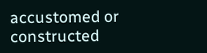accustomed or constructed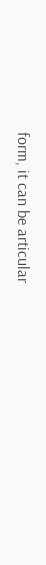form, it can be articular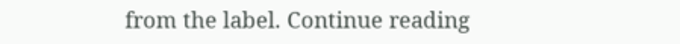from the label. Continue reading